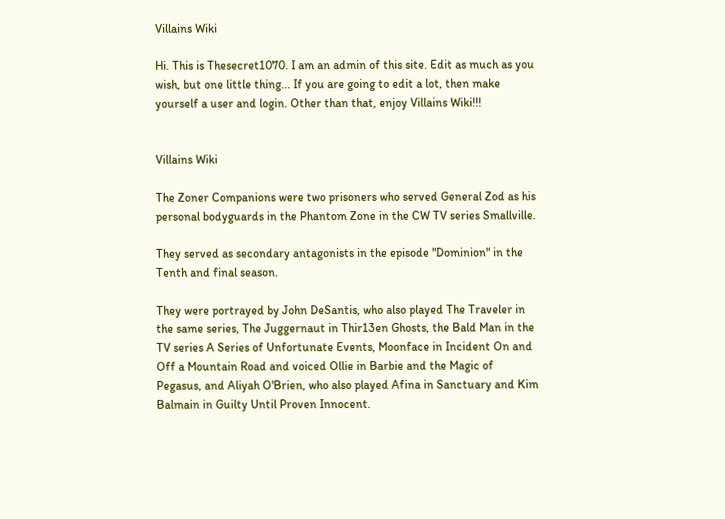Villains Wiki

Hi. This is Thesecret1070. I am an admin of this site. Edit as much as you wish, but one little thing... If you are going to edit a lot, then make yourself a user and login. Other than that, enjoy Villains Wiki!!!


Villains Wiki

The Zoner Companions were two prisoners who served General Zod as his personal bodyguards in the Phantom Zone in the CW TV series Smallville.

They served as secondary antagonists in the episode "Dominion" in the Tenth and final season.

They were portrayed by John DeSantis, who also played The Traveler in the same series, The Juggernaut in Thir13en Ghosts, the Bald Man in the TV series A Series of Unfortunate Events, Moonface in Incident On and Off a Mountain Road and voiced Ollie in Barbie and the Magic of Pegasus, and Aliyah O'Brien, who also played Afina in Sanctuary and Kim Balmain in Guilty Until Proven Innocent.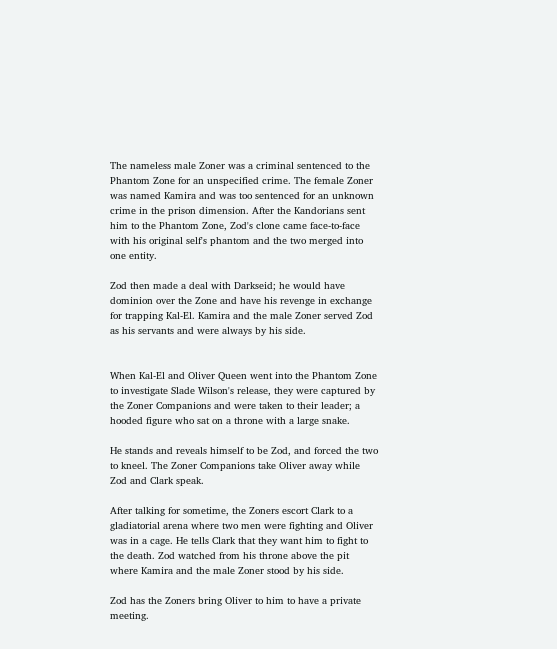The nameless male Zoner was a criminal sentenced to the Phantom Zone for an unspecified crime. The female Zoner was named Kamira and was too sentenced for an unknown crime in the prison dimension. After the Kandorians sent him to the Phantom Zone, Zod's clone came face-to-face with his original self's phantom and the two merged into one entity.

Zod then made a deal with Darkseid; he would have dominion over the Zone and have his revenge in exchange for trapping Kal-El. Kamira and the male Zoner served Zod as his servants and were always by his side.


When Kal-El and Oliver Queen went into the Phantom Zone to investigate Slade Wilson's release, they were captured by the Zoner Companions and were taken to their leader; a hooded figure who sat on a throne with a large snake.

He stands and reveals himself to be Zod, and forced the two to kneel. The Zoner Companions take Oliver away while Zod and Clark speak.

After talking for sometime, the Zoners escort Clark to a gladiatorial arena where two men were fighting and Oliver was in a cage. He tells Clark that they want him to fight to the death. Zod watched from his throne above the pit where Kamira and the male Zoner stood by his side.

Zod has the Zoners bring Oliver to him to have a private meeting.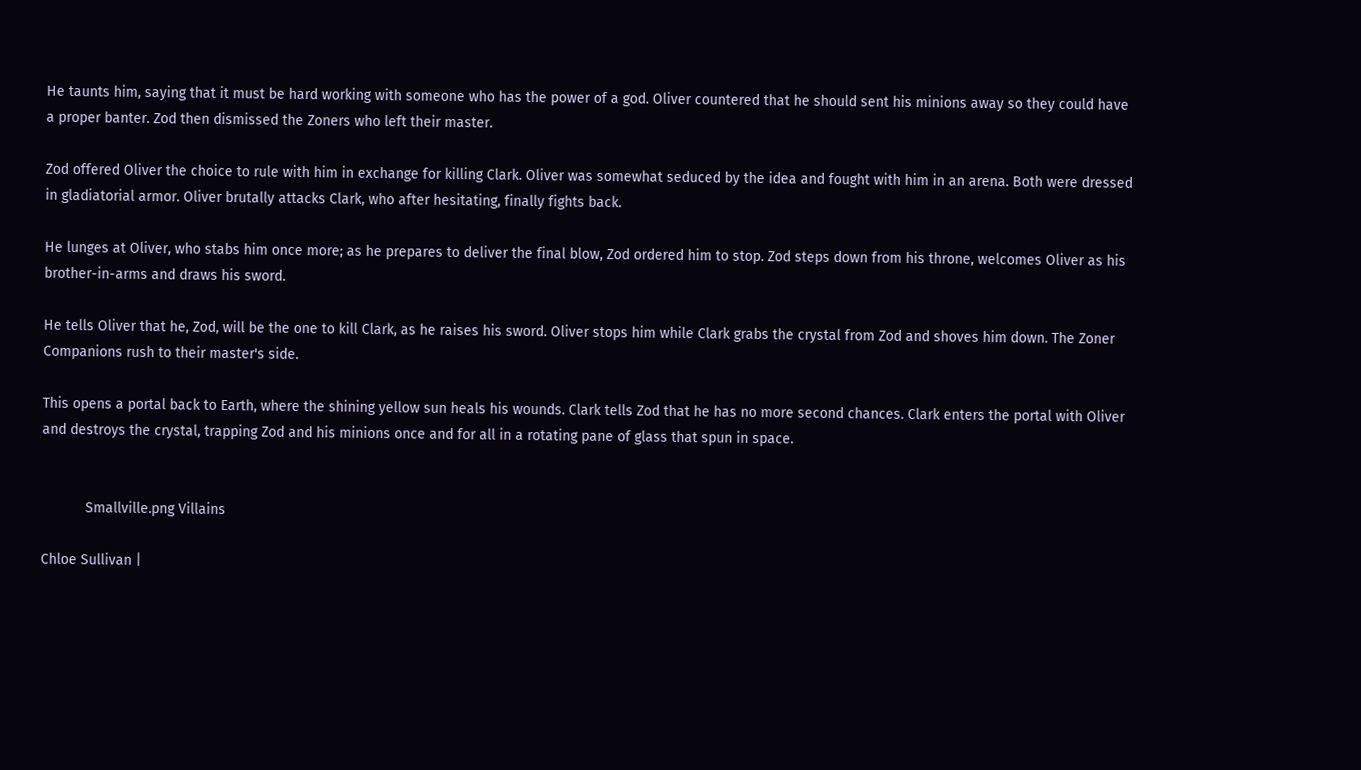He taunts him, saying that it must be hard working with someone who has the power of a god. Oliver countered that he should sent his minions away so they could have a proper banter. Zod then dismissed the Zoners who left their master.

Zod offered Oliver the choice to rule with him in exchange for killing Clark. Oliver was somewhat seduced by the idea and fought with him in an arena. Both were dressed in gladiatorial armor. Oliver brutally attacks Clark, who after hesitating, finally fights back.

He lunges at Oliver, who stabs him once more; as he prepares to deliver the final blow, Zod ordered him to stop. Zod steps down from his throne, welcomes Oliver as his brother-in-arms and draws his sword.

He tells Oliver that he, Zod, will be the one to kill Clark, as he raises his sword. Oliver stops him while Clark grabs the crystal from Zod and shoves him down. The Zoner Companions rush to their master's side.

This opens a portal back to Earth, where the shining yellow sun heals his wounds. Clark tells Zod that he has no more second chances. Clark enters the portal with Oliver and destroys the crystal, trapping Zod and his minions once and for all in a rotating pane of glass that spun in space.


           Smallville.png Villains

Chloe Sullivan |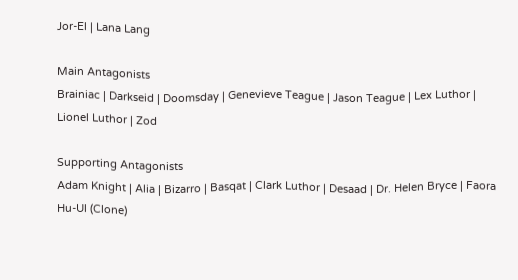Jor-El | Lana Lang

Main Antagonists
Brainiac | Darkseid | Doomsday | Genevieve Teague | Jason Teague | Lex Luthor | Lionel Luthor | Zod

Supporting Antagonists
Adam Knight | Alia | Bizarro | Basqat | Clark Luthor | Desaad | Dr. Helen Bryce | Faora Hu-Ul (Clone)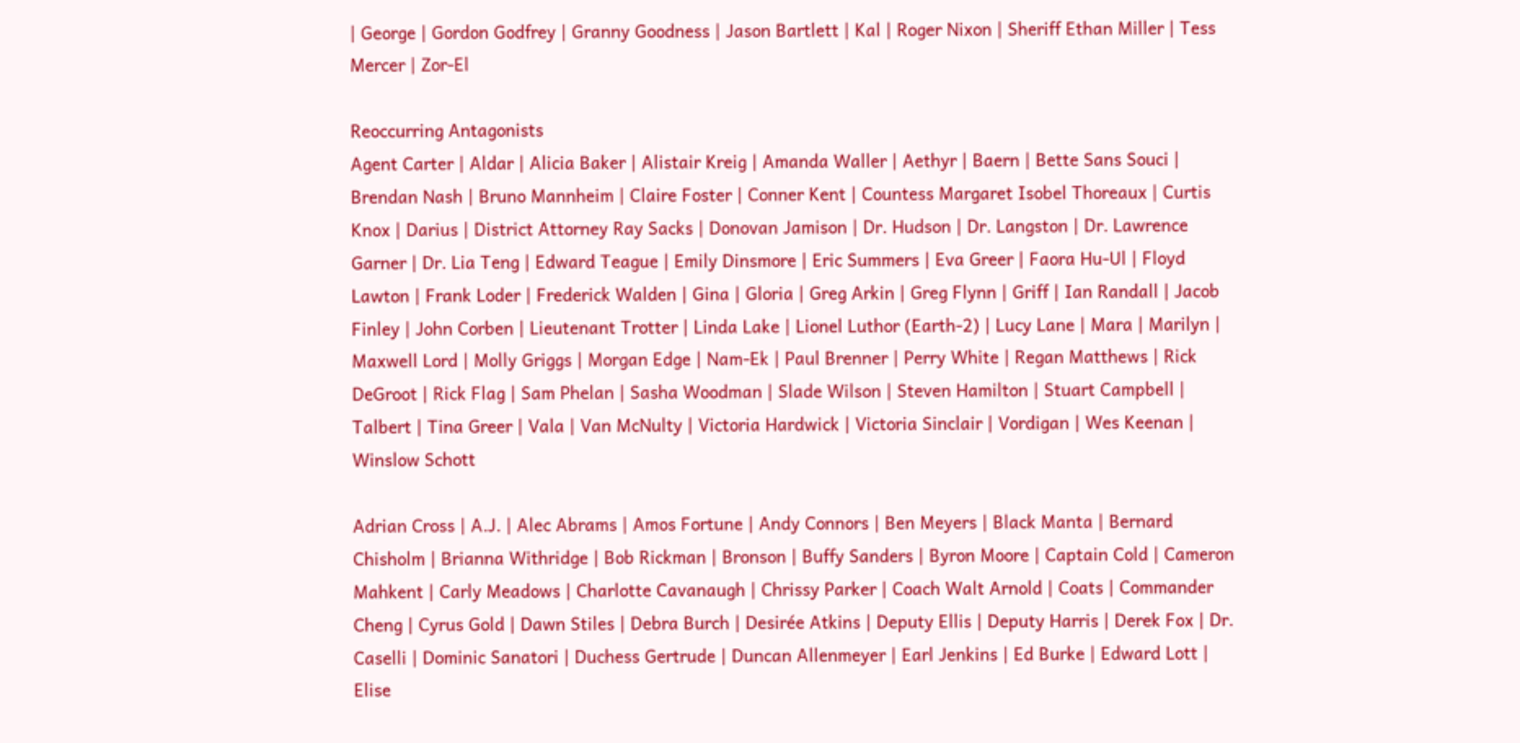| George | Gordon Godfrey | Granny Goodness | Jason Bartlett | Kal | Roger Nixon | Sheriff Ethan Miller | Tess Mercer | Zor-El

Reoccurring Antagonists
Agent Carter | Aldar | Alicia Baker | Alistair Kreig | Amanda Waller | Aethyr | Baern | Bette Sans Souci | Brendan Nash | Bruno Mannheim | Claire Foster | Conner Kent | Countess Margaret Isobel Thoreaux | Curtis Knox | Darius | District Attorney Ray Sacks | Donovan Jamison | Dr. Hudson | Dr. Langston | Dr. Lawrence Garner | Dr. Lia Teng | Edward Teague | Emily Dinsmore | Eric Summers | Eva Greer | Faora Hu-Ul | Floyd Lawton | Frank Loder | Frederick Walden | Gina | Gloria | Greg Arkin | Greg Flynn | Griff | Ian Randall | Jacob Finley | John Corben | Lieutenant Trotter | Linda Lake | Lionel Luthor (Earth-2) | Lucy Lane | Mara | Marilyn | Maxwell Lord | Molly Griggs | Morgan Edge | Nam-Ek | Paul Brenner | Perry White | Regan Matthews | Rick DeGroot | Rick Flag | Sam Phelan | Sasha Woodman | Slade Wilson | Steven Hamilton | Stuart Campbell | Talbert | Tina Greer | Vala | Van McNulty | Victoria Hardwick | Victoria Sinclair | Vordigan | Wes Keenan | Winslow Schott

Adrian Cross | A.J. | Alec Abrams | Amos Fortune | Andy Connors | Ben Meyers | Black Manta | Bernard Chisholm | Brianna Withridge | Bob Rickman | Bronson | Buffy Sanders | Byron Moore | Captain Cold | Cameron Mahkent | Carly Meadows | Charlotte Cavanaugh | Chrissy Parker | Coach Walt Arnold | Coats | Commander Cheng | Cyrus Gold | Dawn Stiles | Debra Burch | Desirée Atkins | Deputy Ellis | Deputy Harris | Derek Fox | Dr. Caselli | Dominic Sanatori | Duchess Gertrude | Duncan Allenmeyer | Earl Jenkins | Ed Burke | Edward Lott | Elise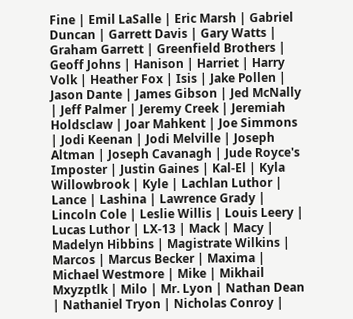Fine | Emil LaSalle | Eric Marsh | Gabriel Duncan | Garrett Davis | Gary Watts | Graham Garrett | Greenfield Brothers | Geoff Johns | Hanison | Harriet | Harry Volk | Heather Fox | Isis | Jake Pollen | Jason Dante | James Gibson | Jed McNally | Jeff Palmer | Jeremy Creek | Jeremiah Holdsclaw | Joar Mahkent | Joe Simmons | Jodi Keenan | Jodi Melville | Joseph Altman | Joseph Cavanagh | Jude Royce's Imposter | Justin Gaines | Kal-El | Kyla Willowbrook | Kyle | Lachlan Luthor | Lance | Lashina | Lawrence Grady | Lincoln Cole | Leslie Willis | Louis Leery | Lucas Luthor | LX-13 | Mack | Macy | Madelyn Hibbins | Magistrate Wilkins | Marcos | Marcus Becker | Maxima | Michael Westmore | Mike | Mikhail Mxyzptlk | Milo | Mr. Lyon | Nathan Dean | Nathaniel Tryon | Nicholas Conroy |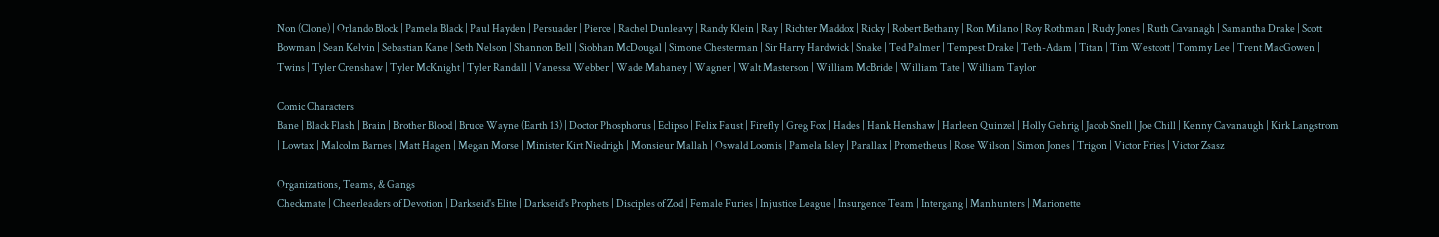Non (Clone) | Orlando Block | Pamela Black | Paul Hayden | Persuader | Pierce | Rachel Dunleavy | Randy Klein | Ray | Richter Maddox | Ricky | Robert Bethany | Ron Milano | Roy Rothman | Rudy Jones | Ruth Cavanagh | Samantha Drake | Scott Bowman | Sean Kelvin | Sebastian Kane | Seth Nelson | Shannon Bell | Siobhan McDougal | Simone Chesterman | Sir Harry Hardwick | Snake | Ted Palmer | Tempest Drake | Teth-Adam | Titan | Tim Westcott | Tommy Lee | Trent MacGowen | Twins | Tyler Crenshaw | Tyler McKnight | Tyler Randall | Vanessa Webber | Wade Mahaney | Wagner | Walt Masterson | William McBride | William Tate | William Taylor

Comic Characters
Bane | Black Flash | Brain | Brother Blood | Bruce Wayne (Earth 13) | Doctor Phosphorus | Eclipso | Felix Faust | Firefly | Greg Fox | Hades | Hank Henshaw | Harleen Quinzel | Holly Gehrig | Jacob Snell | Joe Chill | Kenny Cavanaugh | Kirk Langstrom | Lowtax | Malcolm Barnes | Matt Hagen | Megan Morse | Minister Kirt Niedrigh | Monsieur Mallah | Oswald Loomis | Pamela Isley | Parallax | Prometheus | Rose Wilson | Simon Jones | Trigon | Victor Fries | Victor Zsasz

Organizations, Teams, & Gangs
Checkmate | Cheerleaders of Devotion | Darkseid's Elite | Darkseid's Prophets | Disciples of Zod | Female Furies | Injustice League | Insurgence Team | Intergang | Manhunters | Marionette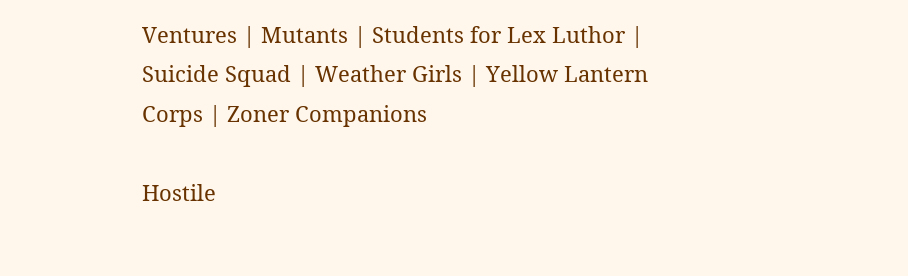Ventures | Mutants | Students for Lex Luthor | Suicide Squad | Weather Girls | Yellow Lantern Corps | Zoner Companions

Hostile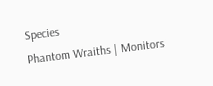Species
Phantom Wraiths | Monitors